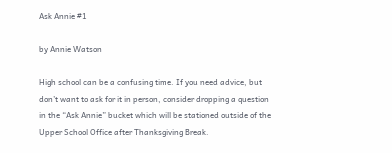Ask Annie #1

by Annie Watson

High school can be a confusing time. If you need advice, but don’t want to ask for it in person, consider dropping a question in the “Ask Annie” bucket which will be stationed outside of the Upper School Office after Thanksgiving Break.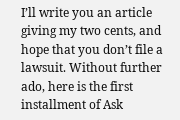I’ll write you an article giving my two cents, and hope that you don’t file a lawsuit. Without further ado, here is the first installment of Ask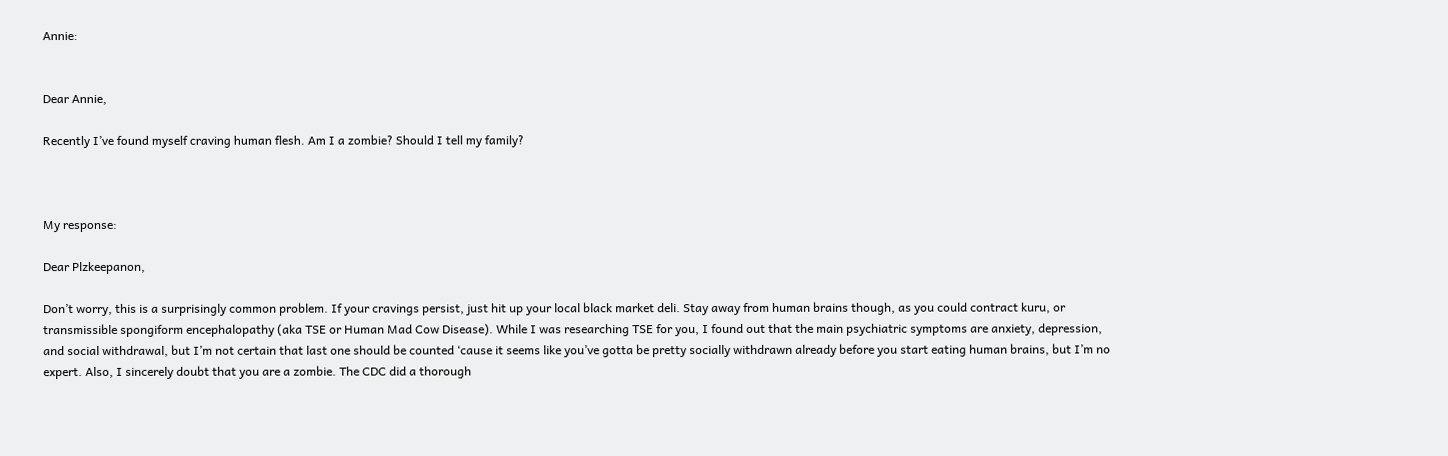Annie:


Dear Annie,

Recently I’ve found myself craving human flesh. Am I a zombie? Should I tell my family?



My response:

Dear Plzkeepanon,

Don’t worry, this is a surprisingly common problem. If your cravings persist, just hit up your local black market deli. Stay away from human brains though, as you could contract kuru, or transmissible spongiform encephalopathy (aka TSE or Human Mad Cow Disease). While I was researching TSE for you, I found out that the main psychiatric symptoms are anxiety, depression, and social withdrawal, but I’m not certain that last one should be counted ‘cause it seems like you’ve gotta be pretty socially withdrawn already before you start eating human brains, but I’m no expert. Also, I sincerely doubt that you are a zombie. The CDC did a thorough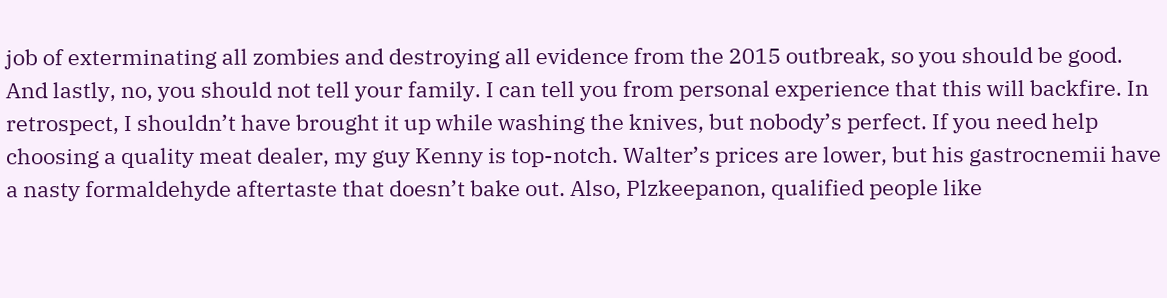job of exterminating all zombies and destroying all evidence from the 2015 outbreak, so you should be good. And lastly, no, you should not tell your family. I can tell you from personal experience that this will backfire. In retrospect, I shouldn’t have brought it up while washing the knives, but nobody’s perfect. If you need help choosing a quality meat dealer, my guy Kenny is top-notch. Walter’s prices are lower, but his gastrocnemii have a nasty formaldehyde aftertaste that doesn’t bake out. Also, Plzkeepanon, qualified people like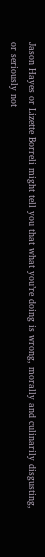Jason Hayes or Lizette Borreli might tell you that what you’re doing is wrong, morally and culinarily disgusting, or seriously not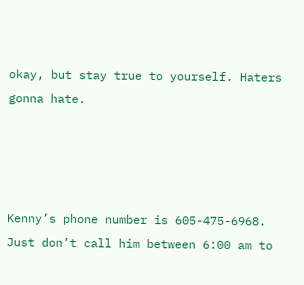okay, but stay true to yourself. Haters gonna hate.




Kenny’s phone number is 605-475-6968. Just don’t call him between 6:00 am to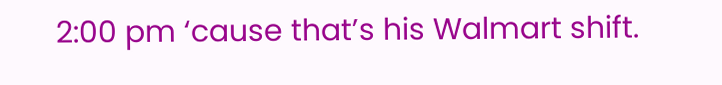2:00 pm ‘cause that’s his Walmart shift.